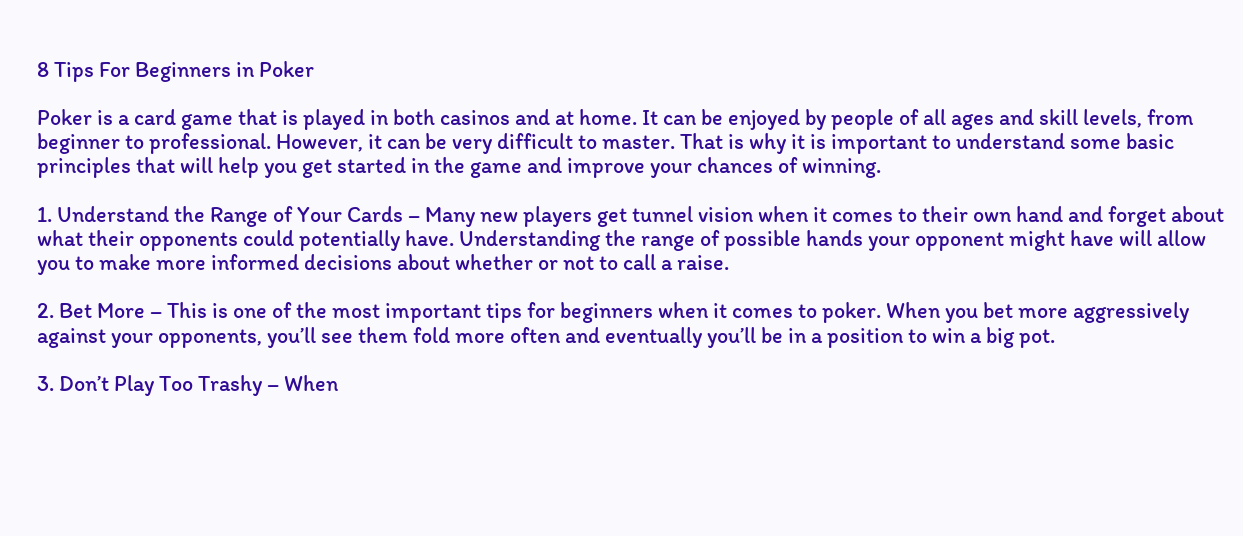8 Tips For Beginners in Poker

Poker is a card game that is played in both casinos and at home. It can be enjoyed by people of all ages and skill levels, from beginner to professional. However, it can be very difficult to master. That is why it is important to understand some basic principles that will help you get started in the game and improve your chances of winning.

1. Understand the Range of Your Cards – Many new players get tunnel vision when it comes to their own hand and forget about what their opponents could potentially have. Understanding the range of possible hands your opponent might have will allow you to make more informed decisions about whether or not to call a raise.

2. Bet More – This is one of the most important tips for beginners when it comes to poker. When you bet more aggressively against your opponents, you’ll see them fold more often and eventually you’ll be in a position to win a big pot.

3. Don’t Play Too Trashy – When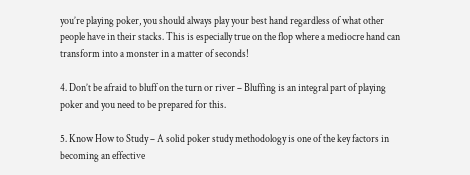you’re playing poker, you should always play your best hand regardless of what other people have in their stacks. This is especially true on the flop where a mediocre hand can transform into a monster in a matter of seconds!

4. Don’t be afraid to bluff on the turn or river – Bluffing is an integral part of playing poker and you need to be prepared for this.

5. Know How to Study – A solid poker study methodology is one of the key factors in becoming an effective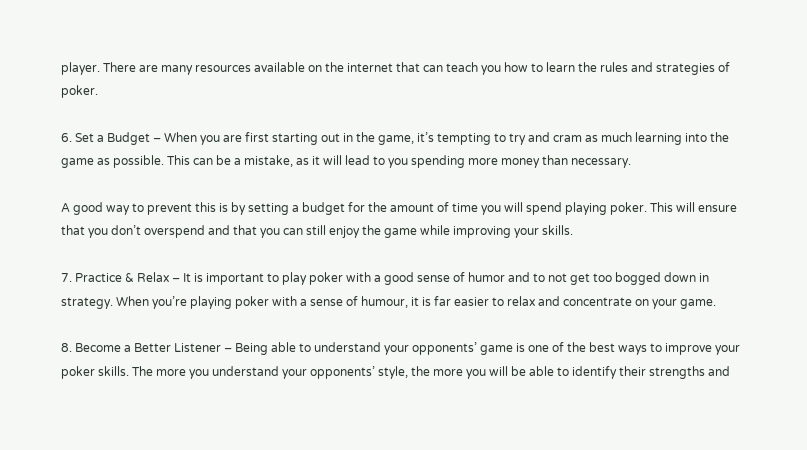player. There are many resources available on the internet that can teach you how to learn the rules and strategies of poker.

6. Set a Budget – When you are first starting out in the game, it’s tempting to try and cram as much learning into the game as possible. This can be a mistake, as it will lead to you spending more money than necessary.

A good way to prevent this is by setting a budget for the amount of time you will spend playing poker. This will ensure that you don’t overspend and that you can still enjoy the game while improving your skills.

7. Practice & Relax – It is important to play poker with a good sense of humor and to not get too bogged down in strategy. When you’re playing poker with a sense of humour, it is far easier to relax and concentrate on your game.

8. Become a Better Listener – Being able to understand your opponents’ game is one of the best ways to improve your poker skills. The more you understand your opponents’ style, the more you will be able to identify their strengths and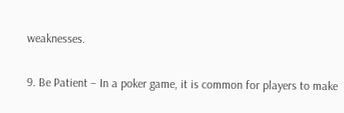weaknesses.

9. Be Patient – In a poker game, it is common for players to make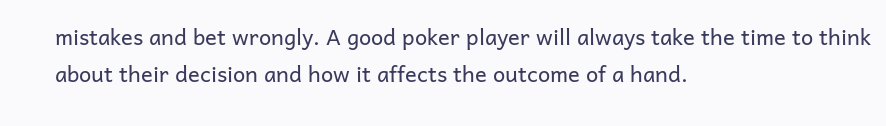mistakes and bet wrongly. A good poker player will always take the time to think about their decision and how it affects the outcome of a hand.